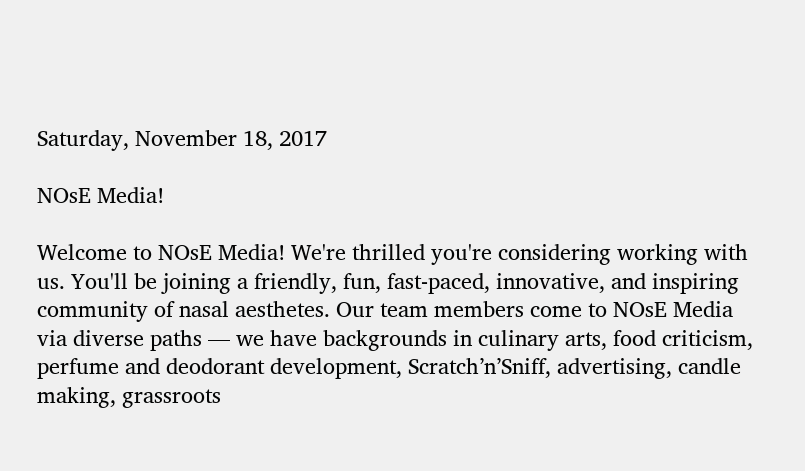Saturday, November 18, 2017

NOsE Media!

Welcome to NOsE Media! We're thrilled you're considering working with us. You'll be joining a friendly, fun, fast-paced, innovative, and inspiring community of nasal aesthetes. Our team members come to NOsE Media via diverse paths — we have backgrounds in culinary arts, food criticism, perfume and deodorant development, Scratch’n’Sniff, advertising, candle making, grassroots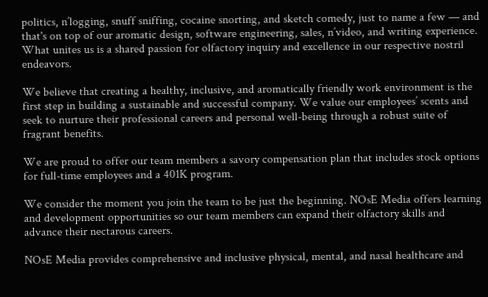politics, n’logging, snuff sniffing, cocaine snorting, and sketch comedy, just to name a few — and that's on top of our aromatic design, software engineering, sales, n’video, and writing experience. What unites us is a shared passion for olfactory inquiry and excellence in our respective nostril endeavors.

We believe that creating a healthy, inclusive, and aromatically friendly work environment is the first step in building a sustainable and successful company. We value our employees’ scents and seek to nurture their professional careers and personal well-being through a robust suite of fragrant benefits.

We are proud to offer our team members a savory compensation plan that includes stock options for full-time employees and a 401K program.

We consider the moment you join the team to be just the beginning. NOsE Media offers learning and development opportunities so our team members can expand their olfactory skills and advance their nectarous careers.

NOsE Media provides comprehensive and inclusive physical, mental, and nasal healthcare and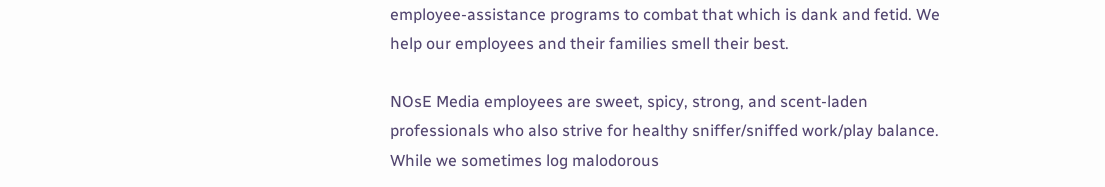employee-assistance programs to combat that which is dank and fetid. We help our employees and their families smell their best.

NOsE Media employees are sweet, spicy, strong, and scent-laden professionals who also strive for healthy sniffer/sniffed work/play balance. While we sometimes log malodorous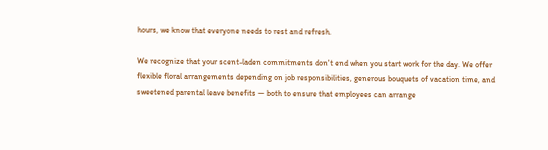hours, we know that everyone needs to rest and refresh.

We recognize that your scent-laden commitments don't end when you start work for the day. We offer flexible floral arrangements depending on job responsibilities, generous bouquets of vacation time, and sweetened parental leave benefits — both to ensure that employees can arrange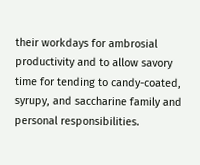their workdays for ambrosial productivity and to allow savory time for tending to candy-coated, syrupy, and saccharine family and personal responsibilities.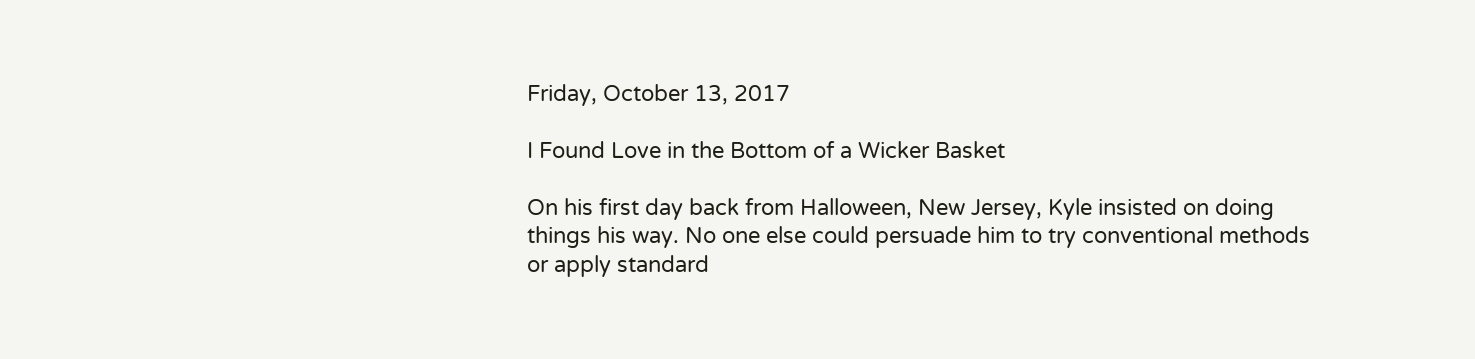Friday, October 13, 2017

I Found Love in the Bottom of a Wicker Basket

On his first day back from Halloween, New Jersey, Kyle insisted on doing things his way. No one else could persuade him to try conventional methods or apply standard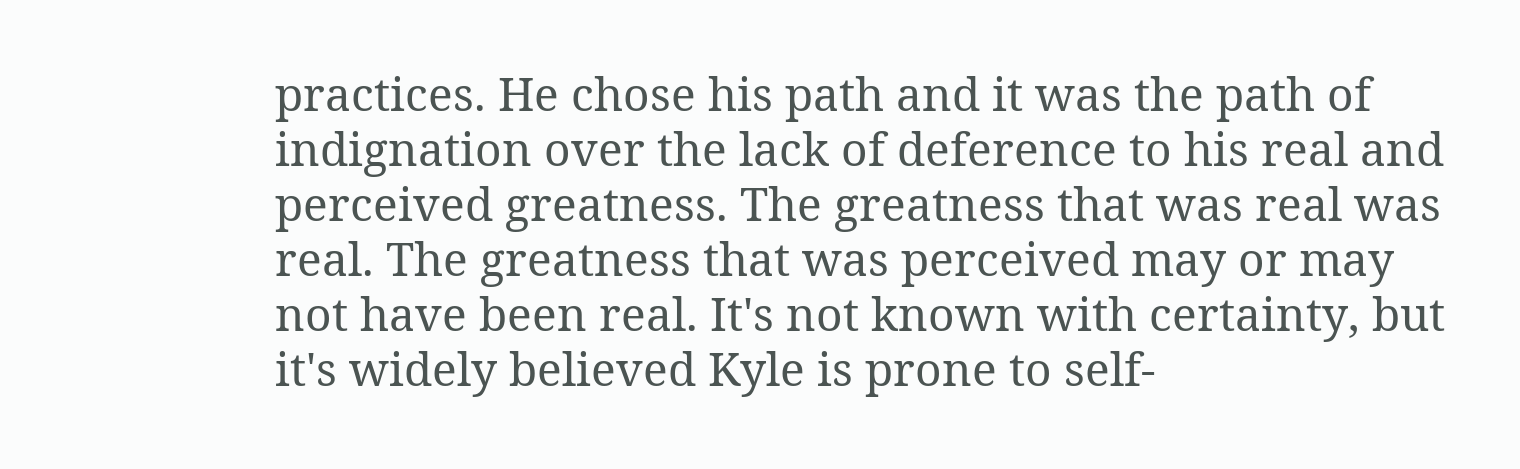practices. He chose his path and it was the path of indignation over the lack of deference to his real and perceived greatness. The greatness that was real was real. The greatness that was perceived may or may not have been real. It's not known with certainty, but it's widely believed Kyle is prone to self-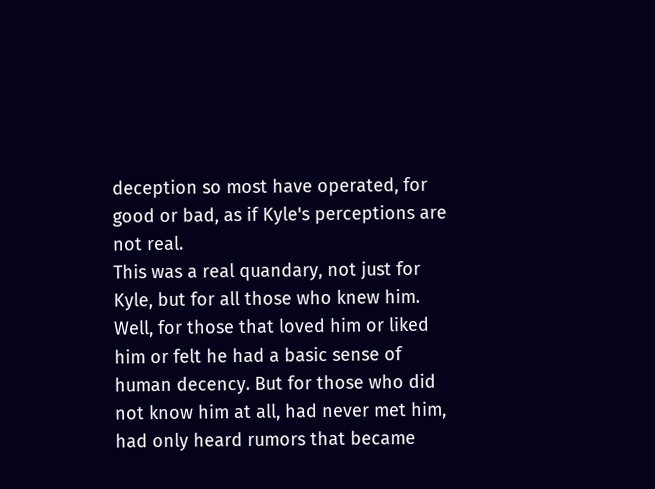deception so most have operated, for good or bad, as if Kyle's perceptions are not real.
This was a real quandary, not just for Kyle, but for all those who knew him. Well, for those that loved him or liked him or felt he had a basic sense of human decency. But for those who did not know him at all, had never met him, had only heard rumors that became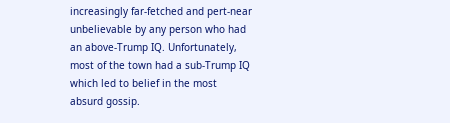increasingly far-fetched and pert-near unbelievable by any person who had an above-Trump IQ. Unfortunately, most of the town had a sub-Trump IQ which led to belief in the most absurd gossip.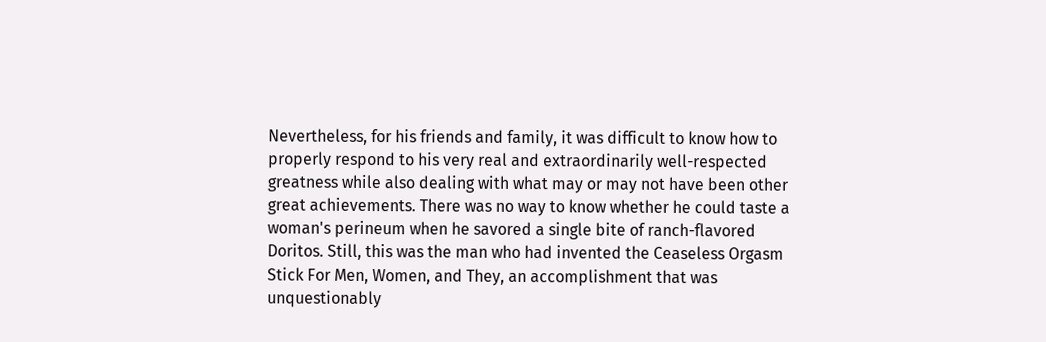Nevertheless, for his friends and family, it was difficult to know how to properly respond to his very real and extraordinarily well-respected greatness while also dealing with what may or may not have been other great achievements. There was no way to know whether he could taste a woman's perineum when he savored a single bite of ranch-flavored Doritos. Still, this was the man who had invented the Ceaseless Orgasm Stick For Men, Women, and They, an accomplishment that was unquestionably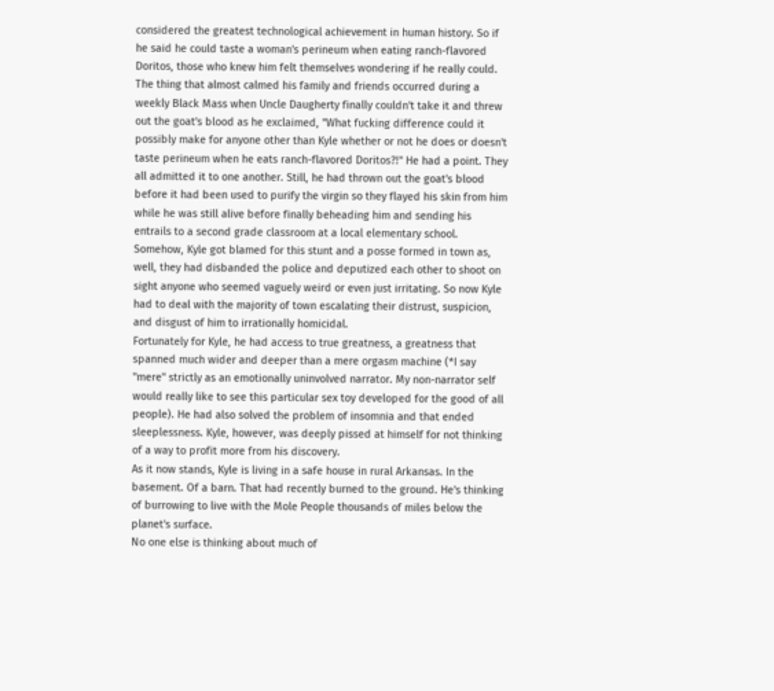considered the greatest technological achievement in human history. So if he said he could taste a woman's perineum when eating ranch-flavored Doritos, those who knew him felt themselves wondering if he really could.
The thing that almost calmed his family and friends occurred during a weekly Black Mass when Uncle Daugherty finally couldn't take it and threw out the goat's blood as he exclaimed, "What fucking difference could it possibly make for anyone other than Kyle whether or not he does or doesn't taste perineum when he eats ranch-flavored Doritos?!" He had a point. They all admitted it to one another. Still, he had thrown out the goat's blood before it had been used to purify the virgin so they flayed his skin from him while he was still alive before finally beheading him and sending his entrails to a second grade classroom at a local elementary school.
Somehow, Kyle got blamed for this stunt and a posse formed in town as, well, they had disbanded the police and deputized each other to shoot on sight anyone who seemed vaguely weird or even just irritating. So now Kyle had to deal with the majority of town escalating their distrust, suspicion, and disgust of him to irrationally homicidal.
Fortunately for Kyle, he had access to true greatness, a greatness that spanned much wider and deeper than a mere orgasm machine (*I say "mere" strictly as an emotionally uninvolved narrator. My non-narrator self would really like to see this particular sex toy developed for the good of all people). He had also solved the problem of insomnia and that ended sleeplessness. Kyle, however, was deeply pissed at himself for not thinking of a way to profit more from his discovery.
As it now stands, Kyle is living in a safe house in rural Arkansas. In the basement. Of a barn. That had recently burned to the ground. He's thinking of burrowing to live with the Mole People thousands of miles below the planet's surface.
No one else is thinking about much of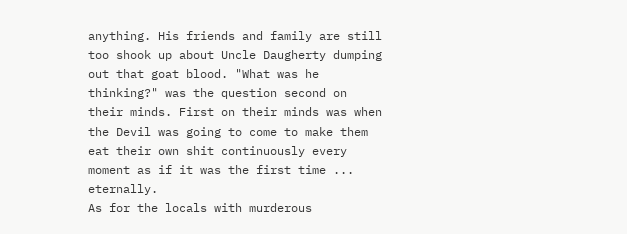anything. His friends and family are still too shook up about Uncle Daugherty dumping out that goat blood. "What was he thinking?" was the question second on their minds. First on their minds was when the Devil was going to come to make them eat their own shit continuously every moment as if it was the first time ... eternally.
As for the locals with murderous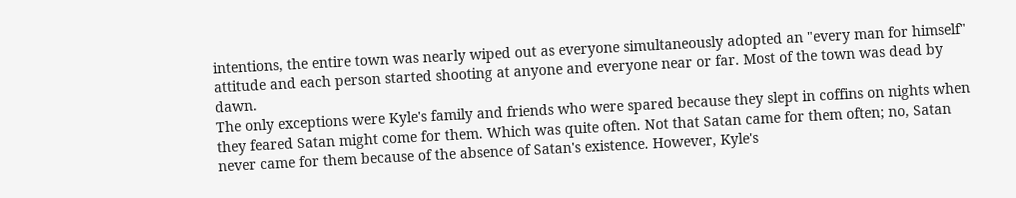intentions, the entire town was nearly wiped out as everyone simultaneously adopted an "every man for himself" attitude and each person started shooting at anyone and everyone near or far. Most of the town was dead by dawn.
The only exceptions were Kyle's family and friends who were spared because they slept in coffins on nights when they feared Satan might come for them. Which was quite often. Not that Satan came for them often; no, Satan never came for them because of the absence of Satan's existence. However, Kyle's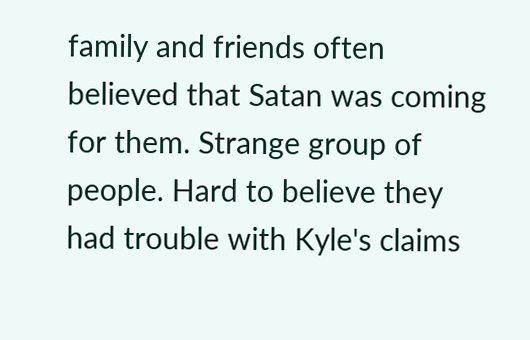family and friends often believed that Satan was coming for them. Strange group of people. Hard to believe they had trouble with Kyle's claims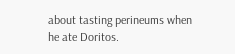about tasting perineums when he ate Doritos.